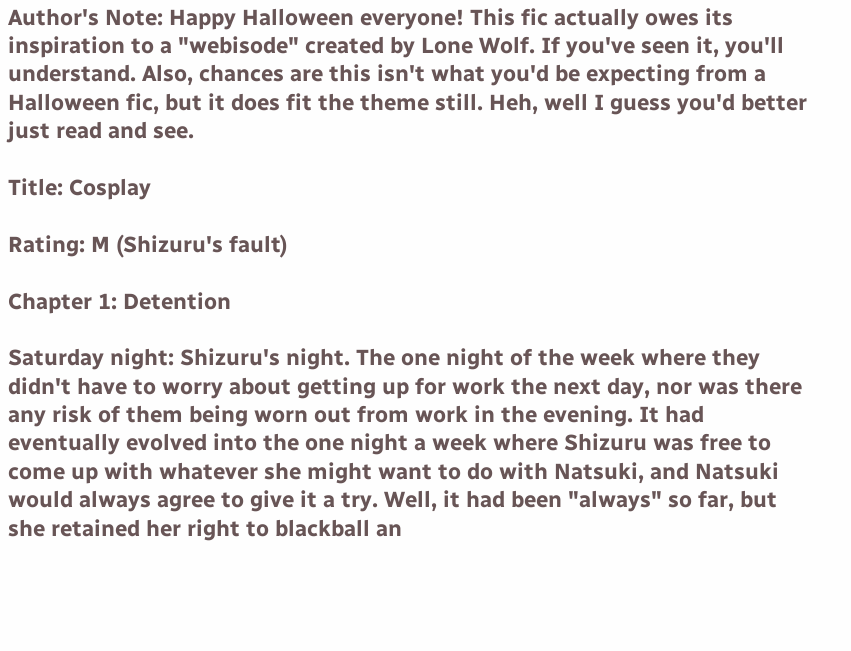Author's Note: Happy Halloween everyone! This fic actually owes its inspiration to a "webisode" created by Lone Wolf. If you've seen it, you'll understand. Also, chances are this isn't what you'd be expecting from a Halloween fic, but it does fit the theme still. Heh, well I guess you'd better just read and see.

Title: Cosplay

Rating: M (Shizuru's fault)

Chapter 1: Detention

Saturday night: Shizuru's night. The one night of the week where they didn't have to worry about getting up for work the next day, nor was there any risk of them being worn out from work in the evening. It had eventually evolved into the one night a week where Shizuru was free to come up with whatever she might want to do with Natsuki, and Natsuki would always agree to give it a try. Well, it had been "always" so far, but she retained her right to blackball an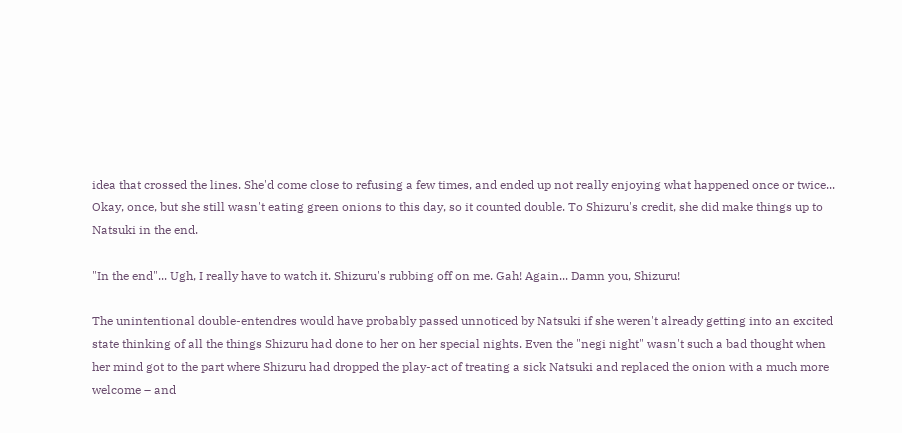idea that crossed the lines. She'd come close to refusing a few times, and ended up not really enjoying what happened once or twice... Okay, once, but she still wasn't eating green onions to this day, so it counted double. To Shizuru's credit, she did make things up to Natsuki in the end.

"In the end"... Ugh, I really have to watch it. Shizuru's rubbing off on me. Gah! Again... Damn you, Shizuru!

The unintentional double-entendres would have probably passed unnoticed by Natsuki if she weren't already getting into an excited state thinking of all the things Shizuru had done to her on her special nights. Even the "negi night" wasn't such a bad thought when her mind got to the part where Shizuru had dropped the play-act of treating a sick Natsuki and replaced the onion with a much more welcome – and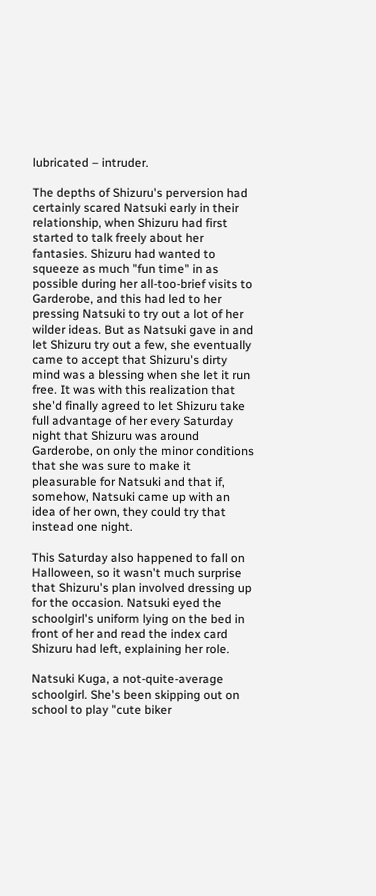lubricated – intruder.

The depths of Shizuru's perversion had certainly scared Natsuki early in their relationship, when Shizuru had first started to talk freely about her fantasies. Shizuru had wanted to squeeze as much "fun time" in as possible during her all-too-brief visits to Garderobe, and this had led to her pressing Natsuki to try out a lot of her wilder ideas. But as Natsuki gave in and let Shizuru try out a few, she eventually came to accept that Shizuru's dirty mind was a blessing when she let it run free. It was with this realization that she'd finally agreed to let Shizuru take full advantage of her every Saturday night that Shizuru was around Garderobe, on only the minor conditions that she was sure to make it pleasurable for Natsuki and that if, somehow, Natsuki came up with an idea of her own, they could try that instead one night.

This Saturday also happened to fall on Halloween, so it wasn't much surprise that Shizuru's plan involved dressing up for the occasion. Natsuki eyed the schoolgirl's uniform lying on the bed in front of her and read the index card Shizuru had left, explaining her role.

Natsuki Kuga, a not-quite-average schoolgirl. She's been skipping out on school to play "cute biker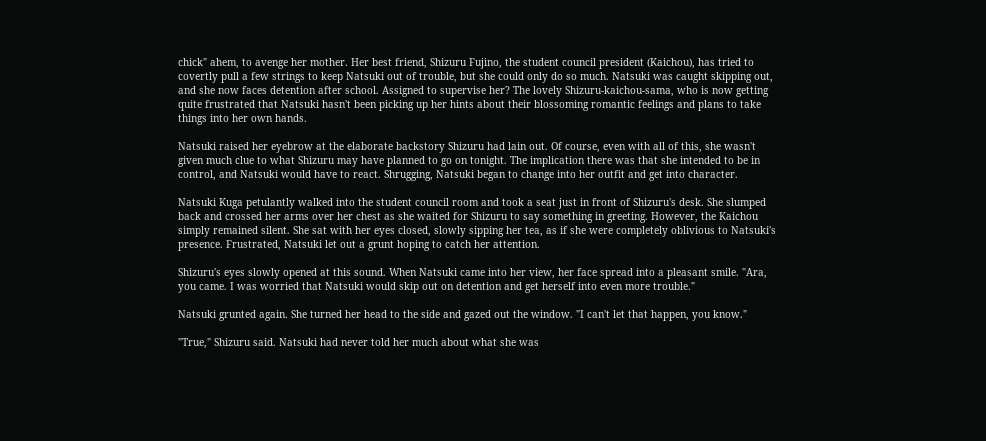chick" ahem, to avenge her mother. Her best friend, Shizuru Fujino, the student council president (Kaichou), has tried to covertly pull a few strings to keep Natsuki out of trouble, but she could only do so much. Natsuki was caught skipping out, and she now faces detention after school. Assigned to supervise her? The lovely Shizuru-kaichou-sama, who is now getting quite frustrated that Natsuki hasn't been picking up her hints about their blossoming romantic feelings and plans to take things into her own hands.

Natsuki raised her eyebrow at the elaborate backstory Shizuru had lain out. Of course, even with all of this, she wasn't given much clue to what Shizuru may have planned to go on tonight. The implication there was that she intended to be in control, and Natsuki would have to react. Shrugging, Natsuki began to change into her outfit and get into character.

Natsuki Kuga petulantly walked into the student council room and took a seat just in front of Shizuru's desk. She slumped back and crossed her arms over her chest as she waited for Shizuru to say something in greeting. However, the Kaichou simply remained silent. She sat with her eyes closed, slowly sipping her tea, as if she were completely oblivious to Natsuki's presence. Frustrated, Natsuki let out a grunt hoping to catch her attention.

Shizuru's eyes slowly opened at this sound. When Natsuki came into her view, her face spread into a pleasant smile. "Ara, you came. I was worried that Natsuki would skip out on detention and get herself into even more trouble."

Natsuki grunted again. She turned her head to the side and gazed out the window. "I can't let that happen, you know."

"True," Shizuru said. Natsuki had never told her much about what she was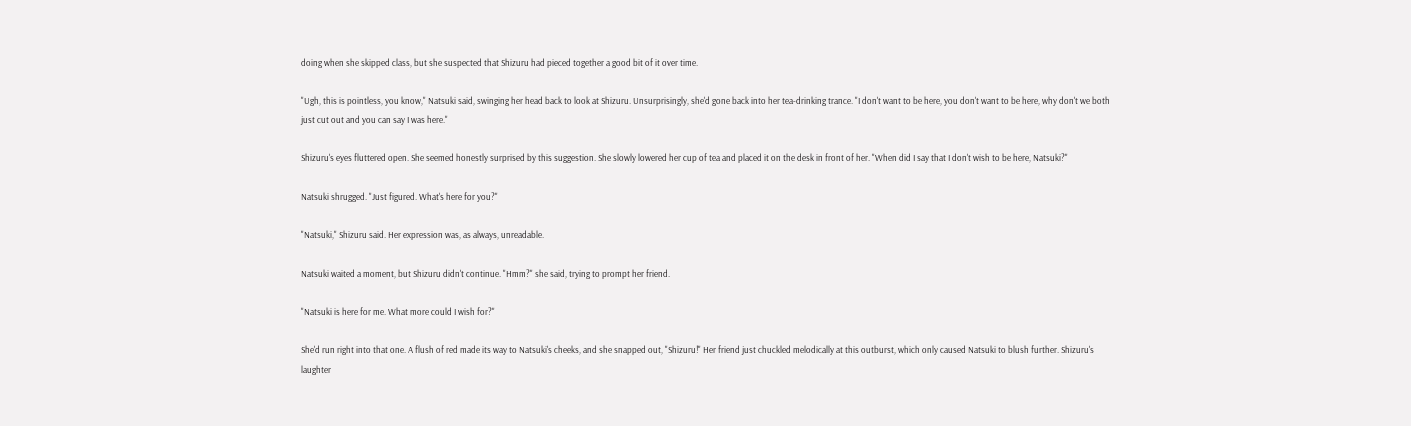doing when she skipped class, but she suspected that Shizuru had pieced together a good bit of it over time.

"Ugh, this is pointless, you know," Natsuki said, swinging her head back to look at Shizuru. Unsurprisingly, she'd gone back into her tea-drinking trance. "I don't want to be here, you don't want to be here, why don't we both just cut out and you can say I was here."

Shizuru's eyes fluttered open. She seemed honestly surprised by this suggestion. She slowly lowered her cup of tea and placed it on the desk in front of her. "When did I say that I don't wish to be here, Natsuki?"

Natsuki shrugged. "Just figured. What's here for you?"

"Natsuki," Shizuru said. Her expression was, as always, unreadable.

Natsuki waited a moment, but Shizuru didn't continue. "Hmm?" she said, trying to prompt her friend.

"Natsuki is here for me. What more could I wish for?"

She'd run right into that one. A flush of red made its way to Natsuki's cheeks, and she snapped out, "Shizuru!" Her friend just chuckled melodically at this outburst, which only caused Natsuki to blush further. Shizuru's laughter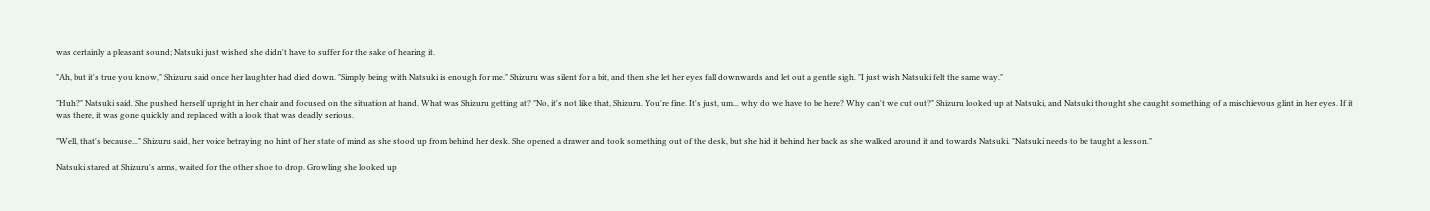was certainly a pleasant sound; Natsuki just wished she didn't have to suffer for the sake of hearing it.

"Ah, but it's true you know," Shizuru said once her laughter had died down. "Simply being with Natsuki is enough for me." Shizuru was silent for a bit, and then she let her eyes fall downwards and let out a gentle sigh. "I just wish Natsuki felt the same way."

"Huh?" Natsuki said. She pushed herself upright in her chair and focused on the situation at hand. What was Shizuru getting at? "No, it's not like that, Shizuru. You're fine. It's just, um... why do we have to be here? Why can't we cut out?" Shizuru looked up at Natsuki, and Natsuki thought she caught something of a mischievous glint in her eyes. If it was there, it was gone quickly and replaced with a look that was deadly serious.

"Well, that's because..." Shizuru said, her voice betraying no hint of her state of mind as she stood up from behind her desk. She opened a drawer and took something out of the desk, but she hid it behind her back as she walked around it and towards Natsuki. "Natsuki needs to be taught a lesson."

Natsuki stared at Shizuru's arms, waited for the other shoe to drop. Growling she looked up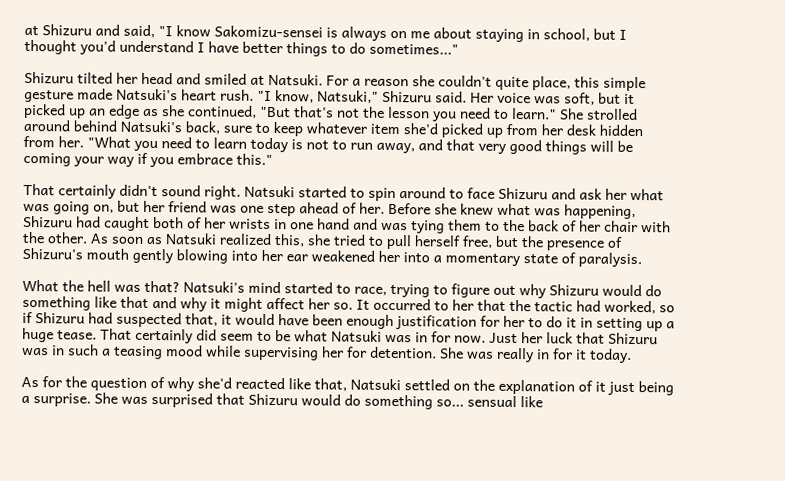at Shizuru and said, "I know Sakomizu-sensei is always on me about staying in school, but I thought you'd understand I have better things to do sometimes..."

Shizuru tilted her head and smiled at Natsuki. For a reason she couldn't quite place, this simple gesture made Natsuki's heart rush. "I know, Natsuki," Shizuru said. Her voice was soft, but it picked up an edge as she continued, "But that's not the lesson you need to learn." She strolled around behind Natsuki's back, sure to keep whatever item she'd picked up from her desk hidden from her. "What you need to learn today is not to run away, and that very good things will be coming your way if you embrace this."

That certainly didn't sound right. Natsuki started to spin around to face Shizuru and ask her what was going on, but her friend was one step ahead of her. Before she knew what was happening, Shizuru had caught both of her wrists in one hand and was tying them to the back of her chair with the other. As soon as Natsuki realized this, she tried to pull herself free, but the presence of Shizuru's mouth gently blowing into her ear weakened her into a momentary state of paralysis.

What the hell was that? Natsuki's mind started to race, trying to figure out why Shizuru would do something like that and why it might affect her so. It occurred to her that the tactic had worked, so if Shizuru had suspected that, it would have been enough justification for her to do it in setting up a huge tease. That certainly did seem to be what Natsuki was in for now. Just her luck that Shizuru was in such a teasing mood while supervising her for detention. She was really in for it today.

As for the question of why she'd reacted like that, Natsuki settled on the explanation of it just being a surprise. She was surprised that Shizuru would do something so... sensual like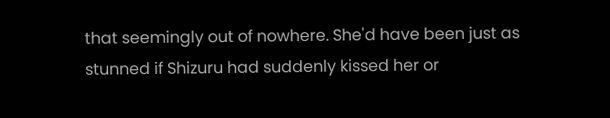that seemingly out of nowhere. She'd have been just as stunned if Shizuru had suddenly kissed her or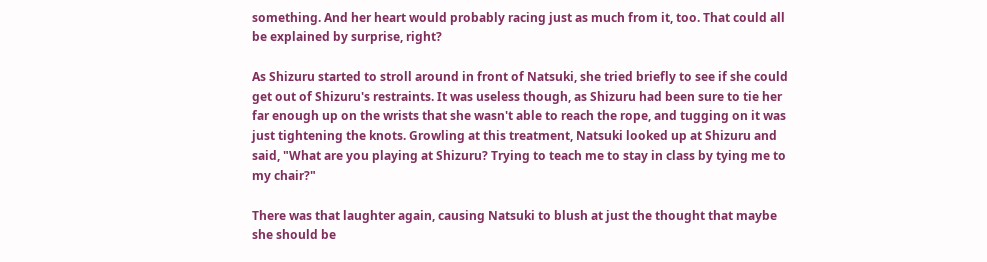something. And her heart would probably racing just as much from it, too. That could all be explained by surprise, right?

As Shizuru started to stroll around in front of Natsuki, she tried briefly to see if she could get out of Shizuru's restraints. It was useless though, as Shizuru had been sure to tie her far enough up on the wrists that she wasn't able to reach the rope, and tugging on it was just tightening the knots. Growling at this treatment, Natsuki looked up at Shizuru and said, "What are you playing at Shizuru? Trying to teach me to stay in class by tying me to my chair?"

There was that laughter again, causing Natsuki to blush at just the thought that maybe she should be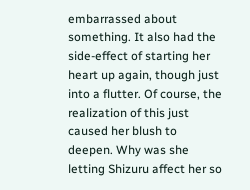embarrassed about something. It also had the side-effect of starting her heart up again, though just into a flutter. Of course, the realization of this just caused her blush to deepen. Why was she letting Shizuru affect her so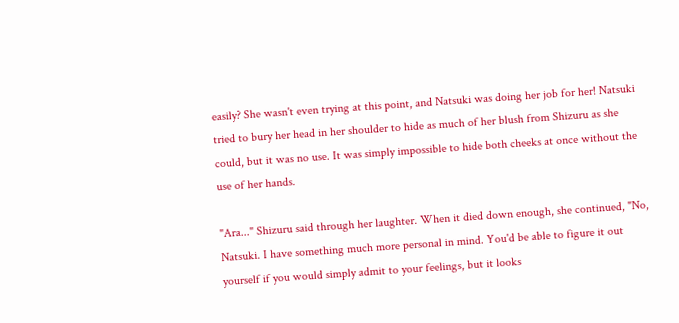easily? She wasn't even trying at this point, and Natsuki was doing her job for her! Natsuki tried to bury her head in her shoulder to hide as much of her blush from Shizuru as she could, but it was no use. It was simply impossible to hide both cheeks at once without the use of her hands.

"Ara..." Shizuru said through her laughter. When it died down enough, she continued, "No, Natsuki. I have something much more personal in mind. You'd be able to figure it out yourself if you would simply admit to your feelings, but it looks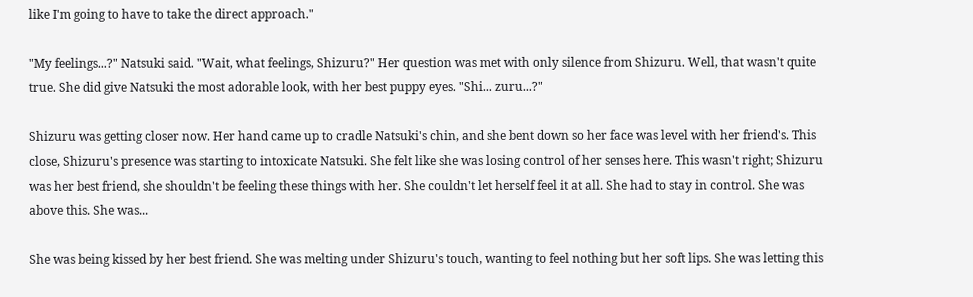like I'm going to have to take the direct approach."

"My feelings...?" Natsuki said. "Wait, what feelings, Shizuru?" Her question was met with only silence from Shizuru. Well, that wasn't quite true. She did give Natsuki the most adorable look, with her best puppy eyes. "Shi... zuru...?"

Shizuru was getting closer now. Her hand came up to cradle Natsuki's chin, and she bent down so her face was level with her friend's. This close, Shizuru's presence was starting to intoxicate Natsuki. She felt like she was losing control of her senses here. This wasn't right; Shizuru was her best friend, she shouldn't be feeling these things with her. She couldn't let herself feel it at all. She had to stay in control. She was above this. She was...

She was being kissed by her best friend. She was melting under Shizuru's touch, wanting to feel nothing but her soft lips. She was letting this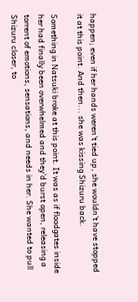happen; even if her hands weren't tied up, she wouldn't have stopped it at this point. And then... she was kissing Shizuru back.

Something in Natsuki broke at this point. It was as if floodgates inside her had finally been overwhelmed and they'd burst open, releasing a torrent of emotions, sensations, and needs in her. She wanted to pull Shizuru closer, to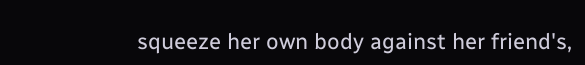squeeze her own body against her friend's,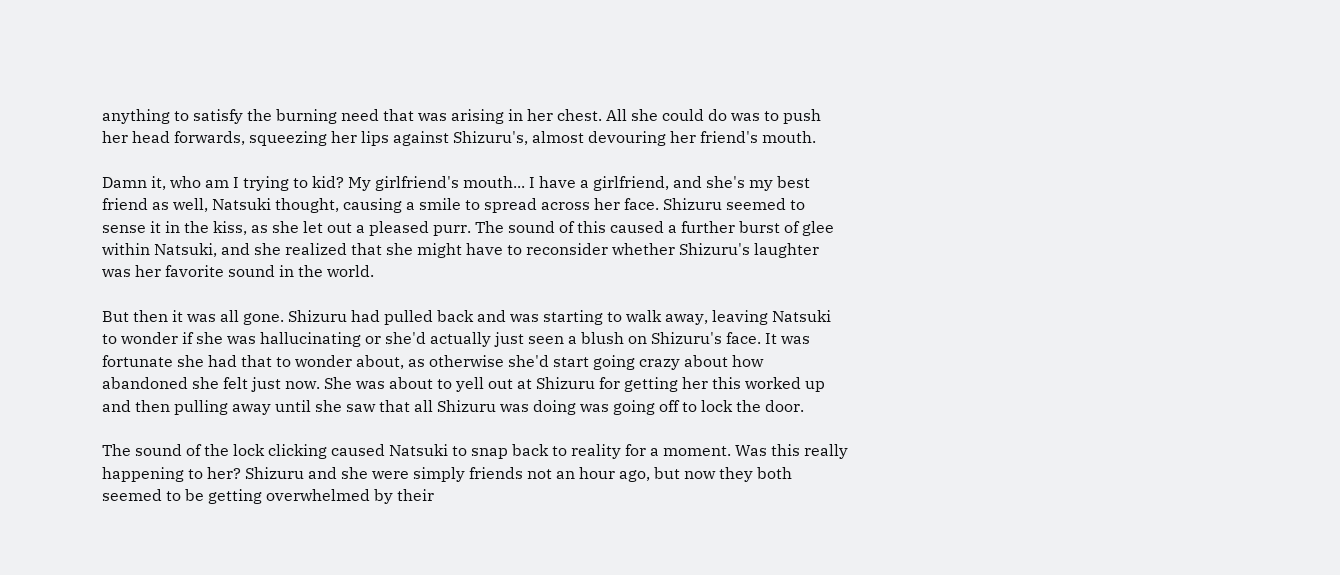anything to satisfy the burning need that was arising in her chest. All she could do was to push her head forwards, squeezing her lips against Shizuru's, almost devouring her friend's mouth.

Damn it, who am I trying to kid? My girlfriend's mouth... I have a girlfriend, and she's my best friend as well, Natsuki thought, causing a smile to spread across her face. Shizuru seemed to sense it in the kiss, as she let out a pleased purr. The sound of this caused a further burst of glee within Natsuki, and she realized that she might have to reconsider whether Shizuru's laughter was her favorite sound in the world.

But then it was all gone. Shizuru had pulled back and was starting to walk away, leaving Natsuki to wonder if she was hallucinating or she'd actually just seen a blush on Shizuru's face. It was fortunate she had that to wonder about, as otherwise she'd start going crazy about how abandoned she felt just now. She was about to yell out at Shizuru for getting her this worked up and then pulling away until she saw that all Shizuru was doing was going off to lock the door.

The sound of the lock clicking caused Natsuki to snap back to reality for a moment. Was this really happening to her? Shizuru and she were simply friends not an hour ago, but now they both seemed to be getting overwhelmed by their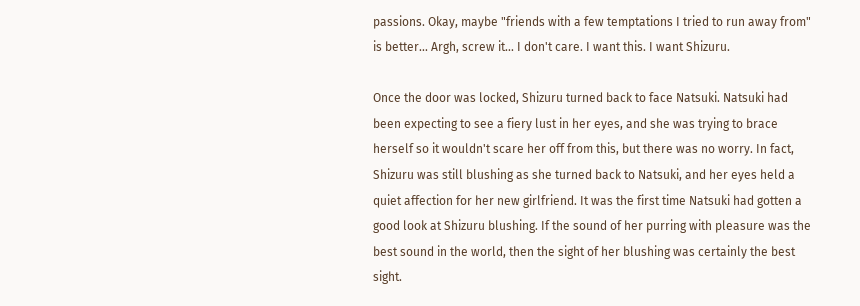passions. Okay, maybe "friends with a few temptations I tried to run away from" is better... Argh, screw it... I don't care. I want this. I want Shizuru.

Once the door was locked, Shizuru turned back to face Natsuki. Natsuki had been expecting to see a fiery lust in her eyes, and she was trying to brace herself so it wouldn't scare her off from this, but there was no worry. In fact, Shizuru was still blushing as she turned back to Natsuki, and her eyes held a quiet affection for her new girlfriend. It was the first time Natsuki had gotten a good look at Shizuru blushing. If the sound of her purring with pleasure was the best sound in the world, then the sight of her blushing was certainly the best sight.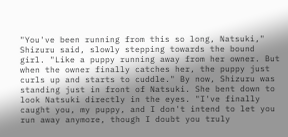"You've been running from this so long, Natsuki," Shizuru said, slowly stepping towards the bound girl. "Like a puppy running away from her owner. But when the owner finally catches her, the puppy just curls up and starts to cuddle." By now, Shizuru was standing just in front of Natsuki. She bent down to look Natsuki directly in the eyes. "I've finally caught you, my puppy, and I don't intend to let you run away anymore, though I doubt you truly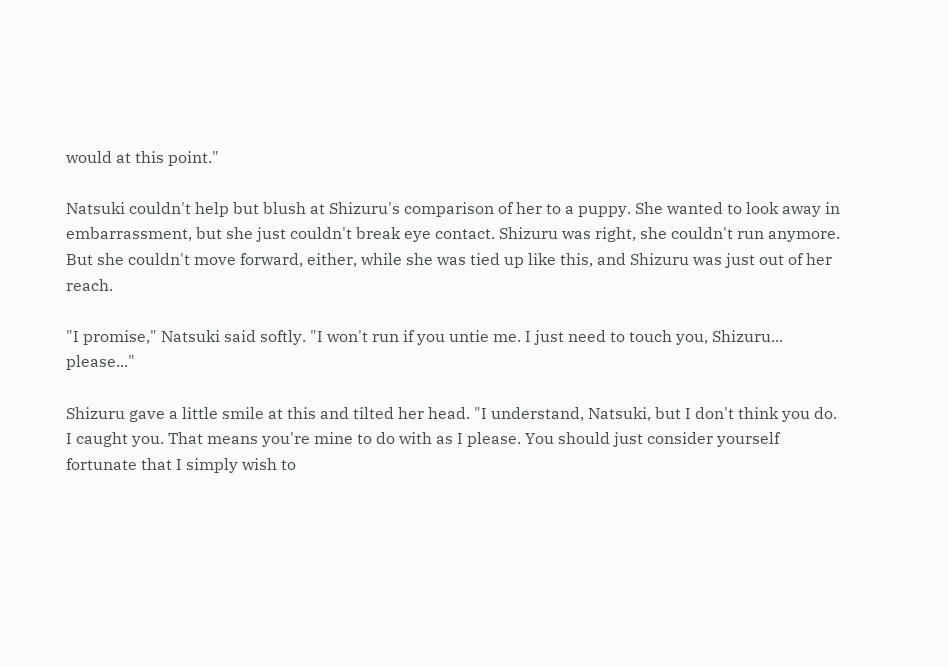would at this point."

Natsuki couldn't help but blush at Shizuru's comparison of her to a puppy. She wanted to look away in embarrassment, but she just couldn't break eye contact. Shizuru was right, she couldn't run anymore. But she couldn't move forward, either, while she was tied up like this, and Shizuru was just out of her reach.

"I promise," Natsuki said softly. "I won't run if you untie me. I just need to touch you, Shizuru... please..."

Shizuru gave a little smile at this and tilted her head. "I understand, Natsuki, but I don't think you do. I caught you. That means you're mine to do with as I please. You should just consider yourself fortunate that I simply wish to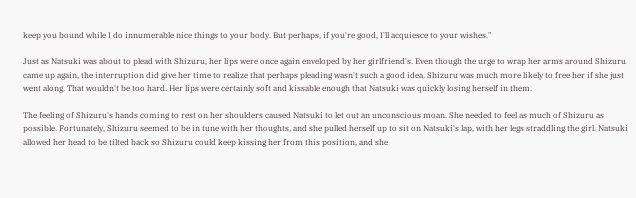keep you bound while I do innumerable nice things to your body. But perhaps, if you're good, I'll acquiesce to your wishes."

Just as Natsuki was about to plead with Shizuru, her lips were once again enveloped by her girlfriend's. Even though the urge to wrap her arms around Shizuru came up again, the interruption did give her time to realize that perhaps pleading wasn't such a good idea. Shizuru was much more likely to free her if she just went along. That wouldn't be too hard. Her lips were certainly soft and kissable enough that Natsuki was quickly losing herself in them.

The feeling of Shizuru's hands coming to rest on her shoulders caused Natsuki to let out an unconscious moan. She needed to feel as much of Shizuru as possible. Fortunately, Shizuru seemed to be in tune with her thoughts, and she pulled herself up to sit on Natsuki's lap, with her legs straddling the girl. Natsuki allowed her head to be tilted back so Shizuru could keep kissing her from this position, and she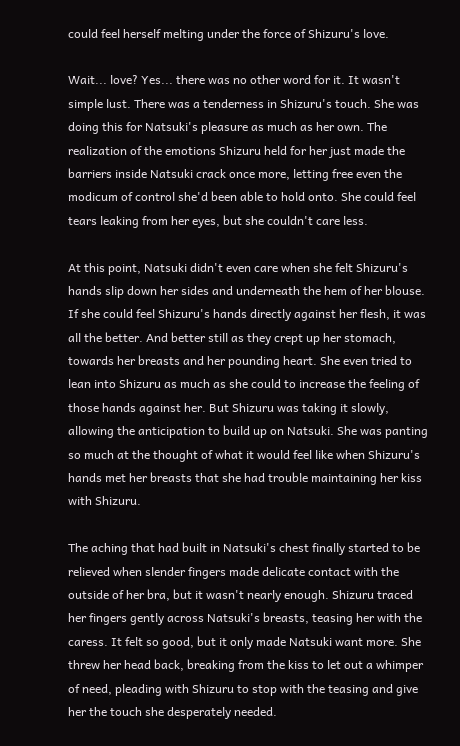could feel herself melting under the force of Shizuru's love.

Wait... love? Yes... there was no other word for it. It wasn't simple lust. There was a tenderness in Shizuru's touch. She was doing this for Natsuki's pleasure as much as her own. The realization of the emotions Shizuru held for her just made the barriers inside Natsuki crack once more, letting free even the modicum of control she'd been able to hold onto. She could feel tears leaking from her eyes, but she couldn't care less.

At this point, Natsuki didn't even care when she felt Shizuru's hands slip down her sides and underneath the hem of her blouse. If she could feel Shizuru's hands directly against her flesh, it was all the better. And better still as they crept up her stomach, towards her breasts and her pounding heart. She even tried to lean into Shizuru as much as she could to increase the feeling of those hands against her. But Shizuru was taking it slowly, allowing the anticipation to build up on Natsuki. She was panting so much at the thought of what it would feel like when Shizuru's hands met her breasts that she had trouble maintaining her kiss with Shizuru.

The aching that had built in Natsuki's chest finally started to be relieved when slender fingers made delicate contact with the outside of her bra, but it wasn't nearly enough. Shizuru traced her fingers gently across Natsuki's breasts, teasing her with the caress. It felt so good, but it only made Natsuki want more. She threw her head back, breaking from the kiss to let out a whimper of need, pleading with Shizuru to stop with the teasing and give her the touch she desperately needed.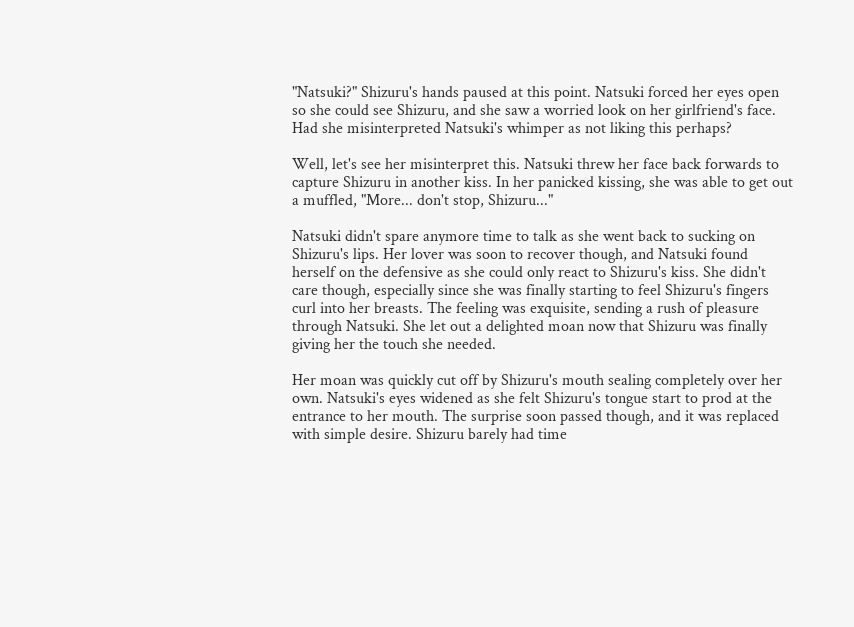"Natsuki?" Shizuru's hands paused at this point. Natsuki forced her eyes open so she could see Shizuru, and she saw a worried look on her girlfriend's face. Had she misinterpreted Natsuki's whimper as not liking this perhaps?

Well, let's see her misinterpret this. Natsuki threw her face back forwards to capture Shizuru in another kiss. In her panicked kissing, she was able to get out a muffled, "More... don't stop, Shizuru..."

Natsuki didn't spare anymore time to talk as she went back to sucking on Shizuru's lips. Her lover was soon to recover though, and Natsuki found herself on the defensive as she could only react to Shizuru's kiss. She didn't care though, especially since she was finally starting to feel Shizuru's fingers curl into her breasts. The feeling was exquisite, sending a rush of pleasure through Natsuki. She let out a delighted moan now that Shizuru was finally giving her the touch she needed.

Her moan was quickly cut off by Shizuru's mouth sealing completely over her own. Natsuki's eyes widened as she felt Shizuru's tongue start to prod at the entrance to her mouth. The surprise soon passed though, and it was replaced with simple desire. Shizuru barely had time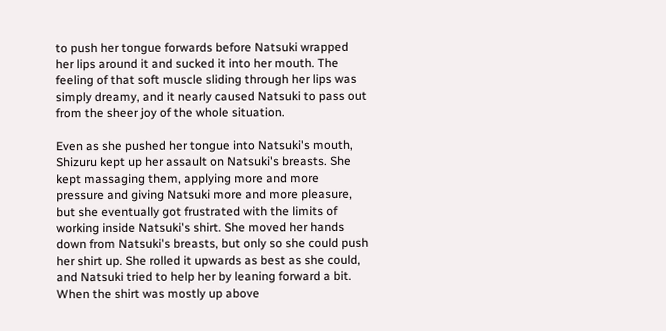to push her tongue forwards before Natsuki wrapped her lips around it and sucked it into her mouth. The feeling of that soft muscle sliding through her lips was simply dreamy, and it nearly caused Natsuki to pass out from the sheer joy of the whole situation.

Even as she pushed her tongue into Natsuki's mouth, Shizuru kept up her assault on Natsuki's breasts. She kept massaging them, applying more and more pressure and giving Natsuki more and more pleasure, but she eventually got frustrated with the limits of working inside Natsuki's shirt. She moved her hands down from Natsuki's breasts, but only so she could push her shirt up. She rolled it upwards as best as she could, and Natsuki tried to help her by leaning forward a bit. When the shirt was mostly up above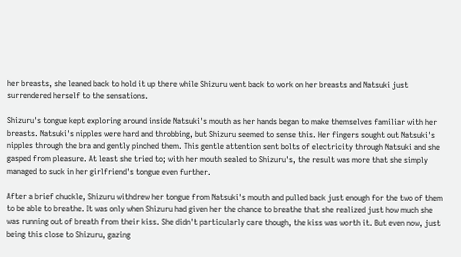her breasts, she leaned back to hold it up there while Shizuru went back to work on her breasts and Natsuki just surrendered herself to the sensations.

Shizuru's tongue kept exploring around inside Natsuki's mouth as her hands began to make themselves familiar with her breasts. Natsuki's nipples were hard and throbbing, but Shizuru seemed to sense this. Her fingers sought out Natsuki's nipples through the bra and gently pinched them. This gentle attention sent bolts of electricity through Natsuki and she gasped from pleasure. At least she tried to; with her mouth sealed to Shizuru's, the result was more that she simply managed to suck in her girlfriend's tongue even further.

After a brief chuckle, Shizuru withdrew her tongue from Natsuki's mouth and pulled back just enough for the two of them to be able to breathe. It was only when Shizuru had given her the chance to breathe that she realized just how much she was running out of breath from their kiss. She didn't particularly care though, the kiss was worth it. But even now, just being this close to Shizuru, gazing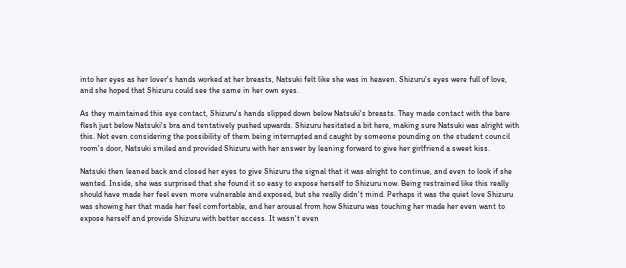into her eyes as her lover's hands worked at her breasts, Natsuki felt like she was in heaven. Shizuru's eyes were full of love, and she hoped that Shizuru could see the same in her own eyes.

As they maintained this eye contact, Shizuru's hands slipped down below Natsuki's breasts. They made contact with the bare flesh just below Natsuki's bra and tentatively pushed upwards. Shizuru hesitated a bit here, making sure Natsuki was alright with this. Not even considering the possibility of them being interrupted and caught by someone pounding on the student council room's door, Natsuki smiled and provided Shizuru with her answer by leaning forward to give her girlfriend a sweet kiss.

Natsuki then leaned back and closed her eyes to give Shizuru the signal that it was alright to continue, and even to look if she wanted. Inside, she was surprised that she found it so easy to expose herself to Shizuru now. Being restrained like this really should have made her feel even more vulnerable and exposed, but she really didn't mind. Perhaps it was the quiet love Shizuru was showing her that made her feel comfortable, and her arousal from how Shizuru was touching her made her even want to expose herself and provide Shizuru with better access. It wasn't even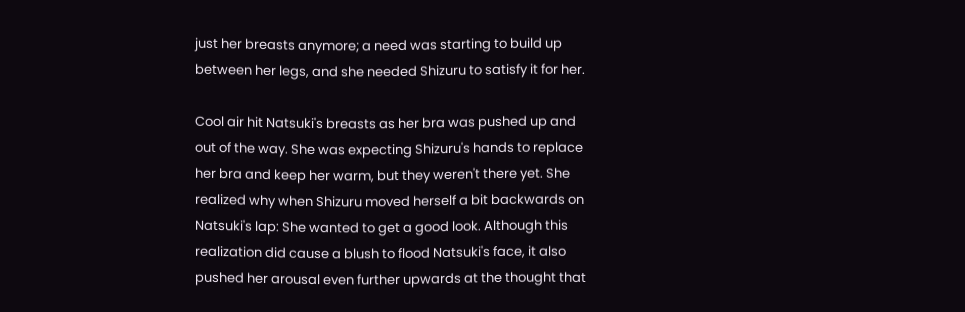just her breasts anymore; a need was starting to build up between her legs, and she needed Shizuru to satisfy it for her.

Cool air hit Natsuki's breasts as her bra was pushed up and out of the way. She was expecting Shizuru's hands to replace her bra and keep her warm, but they weren't there yet. She realized why when Shizuru moved herself a bit backwards on Natsuki's lap: She wanted to get a good look. Although this realization did cause a blush to flood Natsuki's face, it also pushed her arousal even further upwards at the thought that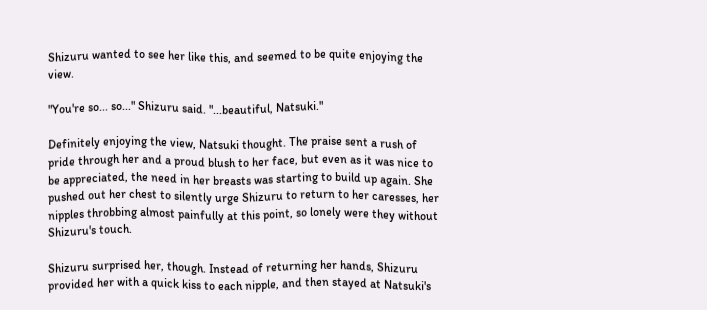Shizuru wanted to see her like this, and seemed to be quite enjoying the view.

"You're so... so..." Shizuru said. "...beautiful, Natsuki."

Definitely enjoying the view, Natsuki thought. The praise sent a rush of pride through her and a proud blush to her face, but even as it was nice to be appreciated, the need in her breasts was starting to build up again. She pushed out her chest to silently urge Shizuru to return to her caresses, her nipples throbbing almost painfully at this point, so lonely were they without Shizuru's touch.

Shizuru surprised her, though. Instead of returning her hands, Shizuru provided her with a quick kiss to each nipple, and then stayed at Natsuki's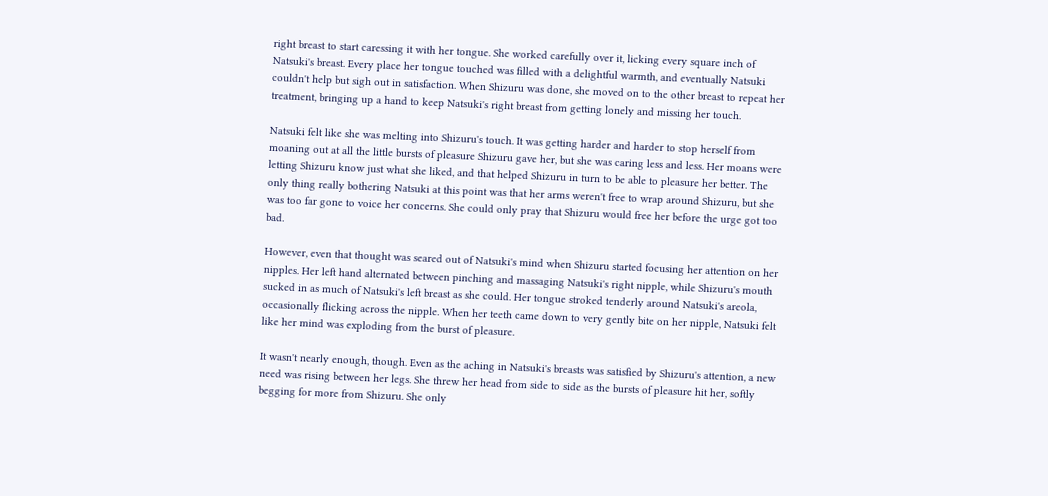right breast to start caressing it with her tongue. She worked carefully over it, licking every square inch of Natsuki's breast. Every place her tongue touched was filled with a delightful warmth, and eventually Natsuki couldn't help but sigh out in satisfaction. When Shizuru was done, she moved on to the other breast to repeat her treatment, bringing up a hand to keep Natsuki's right breast from getting lonely and missing her touch.

Natsuki felt like she was melting into Shizuru's touch. It was getting harder and harder to stop herself from moaning out at all the little bursts of pleasure Shizuru gave her, but she was caring less and less. Her moans were letting Shizuru know just what she liked, and that helped Shizuru in turn to be able to pleasure her better. The only thing really bothering Natsuki at this point was that her arms weren't free to wrap around Shizuru, but she was too far gone to voice her concerns. She could only pray that Shizuru would free her before the urge got too bad.

However, even that thought was seared out of Natsuki's mind when Shizuru started focusing her attention on her nipples. Her left hand alternated between pinching and massaging Natsuki's right nipple, while Shizuru's mouth sucked in as much of Natsuki's left breast as she could. Her tongue stroked tenderly around Natsuki's areola, occasionally flicking across the nipple. When her teeth came down to very gently bite on her nipple, Natsuki felt like her mind was exploding from the burst of pleasure.

It wasn't nearly enough, though. Even as the aching in Natsuki's breasts was satisfied by Shizuru's attention, a new need was rising between her legs. She threw her head from side to side as the bursts of pleasure hit her, softly begging for more from Shizuru. She only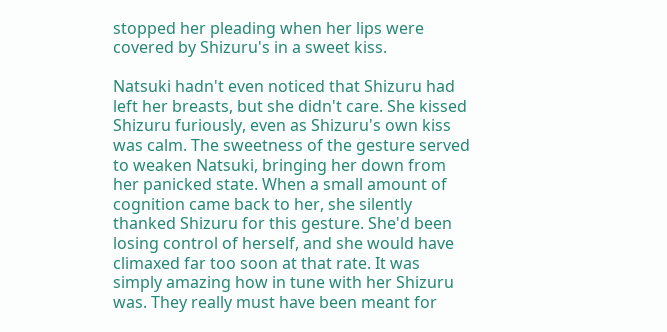stopped her pleading when her lips were covered by Shizuru's in a sweet kiss.

Natsuki hadn't even noticed that Shizuru had left her breasts, but she didn't care. She kissed Shizuru furiously, even as Shizuru's own kiss was calm. The sweetness of the gesture served to weaken Natsuki, bringing her down from her panicked state. When a small amount of cognition came back to her, she silently thanked Shizuru for this gesture. She'd been losing control of herself, and she would have climaxed far too soon at that rate. It was simply amazing how in tune with her Shizuru was. They really must have been meant for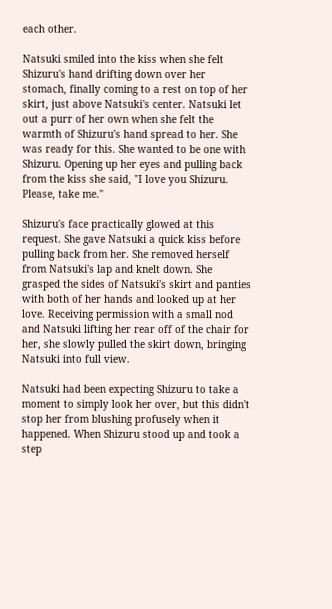each other.

Natsuki smiled into the kiss when she felt Shizuru's hand drifting down over her stomach, finally coming to a rest on top of her skirt, just above Natsuki's center. Natsuki let out a purr of her own when she felt the warmth of Shizuru's hand spread to her. She was ready for this. She wanted to be one with Shizuru. Opening up her eyes and pulling back from the kiss she said, "I love you Shizuru. Please, take me."

Shizuru's face practically glowed at this request. She gave Natsuki a quick kiss before pulling back from her. She removed herself from Natsuki's lap and knelt down. She grasped the sides of Natsuki's skirt and panties with both of her hands and looked up at her love. Receiving permission with a small nod and Natsuki lifting her rear off of the chair for her, she slowly pulled the skirt down, bringing Natsuki into full view.

Natsuki had been expecting Shizuru to take a moment to simply look her over, but this didn't stop her from blushing profusely when it happened. When Shizuru stood up and took a step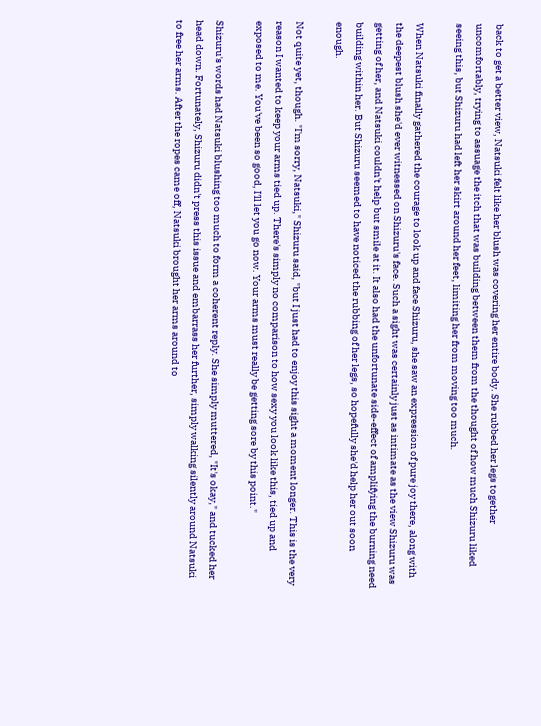back to get a better view, Natsuki felt like her blush was covering her entire body. She rubbed her legs together uncomfortably, trying to assuage the itch that was building between them from the thought of how much Shizuru liked seeing this, but Shizuru had left her skirt around her feet, limiting her from moving too much.

When Natsuki finally gathered the courage to look up and face Shizuru, she saw an expression of pure joy there, along with the deepest blush she'd ever witnessed on Shizuru's face. Such a sight was certainly just as intimate as the view Shizuru was getting of her, and Natsuki couldn't help but smile at it. It also had the unfortunate side-effect of amplifying the burning need building within her. But Shizuru seemed to have noticed the rubbing of her legs, so hopefully she'd help her out soon enough.

Not quite yet, though. "I'm sorry, Natsuki," Shizuru said, "but I just had to enjoy this sight a moment longer. This is the very reason I wanted to keep your arms tied up. There's simply no comparison to how sexy you look like this, tied up and exposed to me. You've been so good, I'll let you go now. Your arms must really be getting sore by this point."

Shizuru's words had Natsuki blushing too much to form a coherent reply. She simply muttered, "It's okay," and tucked her head down. Fortunately, Shizuru didn't press this issue and embarrass her further, simply walking silently around Natsuki to free her arms. After the ropes came off, Natsuki brought her arms around to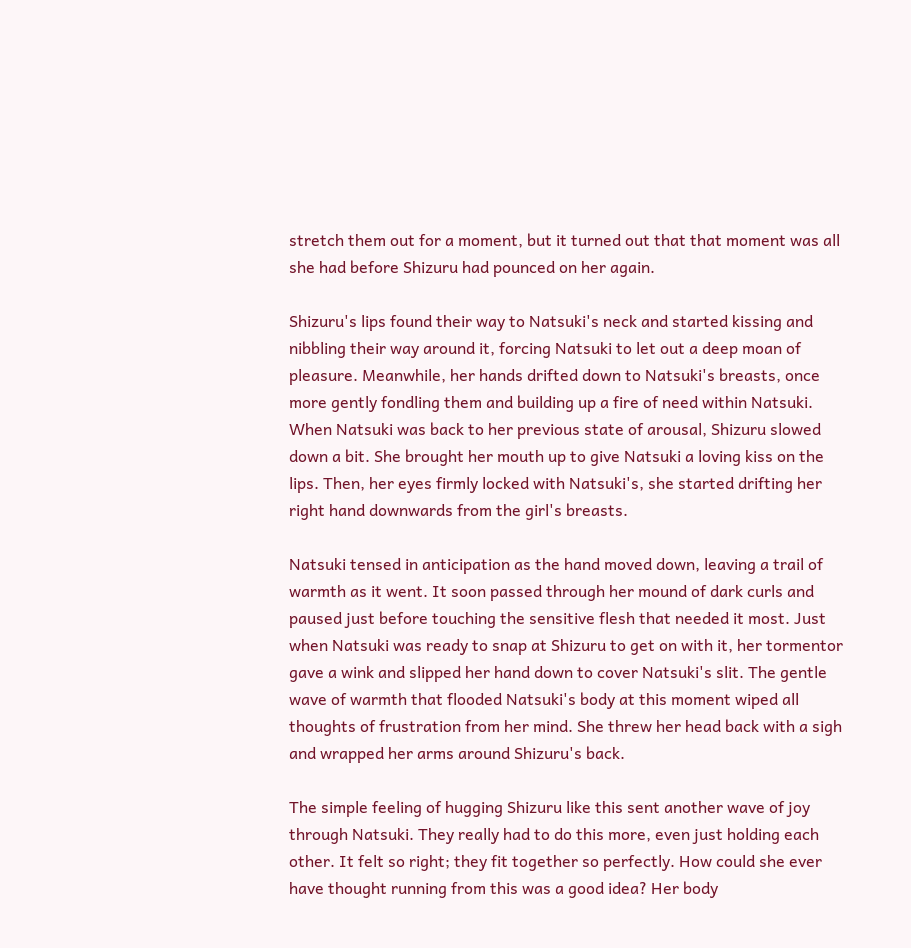stretch them out for a moment, but it turned out that that moment was all she had before Shizuru had pounced on her again.

Shizuru's lips found their way to Natsuki's neck and started kissing and nibbling their way around it, forcing Natsuki to let out a deep moan of pleasure. Meanwhile, her hands drifted down to Natsuki's breasts, once more gently fondling them and building up a fire of need within Natsuki. When Natsuki was back to her previous state of arousal, Shizuru slowed down a bit. She brought her mouth up to give Natsuki a loving kiss on the lips. Then, her eyes firmly locked with Natsuki's, she started drifting her right hand downwards from the girl's breasts.

Natsuki tensed in anticipation as the hand moved down, leaving a trail of warmth as it went. It soon passed through her mound of dark curls and paused just before touching the sensitive flesh that needed it most. Just when Natsuki was ready to snap at Shizuru to get on with it, her tormentor gave a wink and slipped her hand down to cover Natsuki's slit. The gentle wave of warmth that flooded Natsuki's body at this moment wiped all thoughts of frustration from her mind. She threw her head back with a sigh and wrapped her arms around Shizuru's back.

The simple feeling of hugging Shizuru like this sent another wave of joy through Natsuki. They really had to do this more, even just holding each other. It felt so right; they fit together so perfectly. How could she ever have thought running from this was a good idea? Her body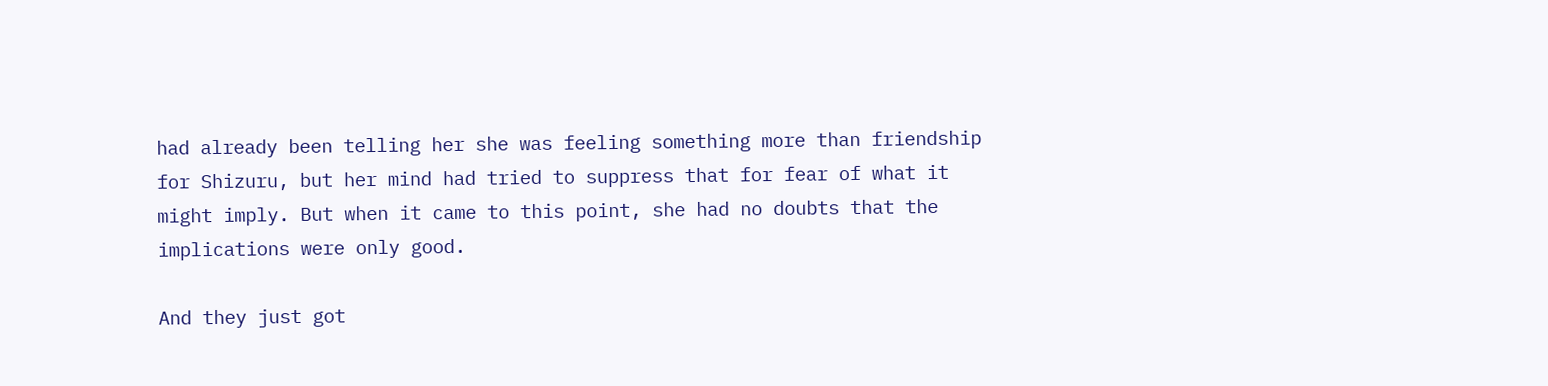had already been telling her she was feeling something more than friendship for Shizuru, but her mind had tried to suppress that for fear of what it might imply. But when it came to this point, she had no doubts that the implications were only good.

And they just got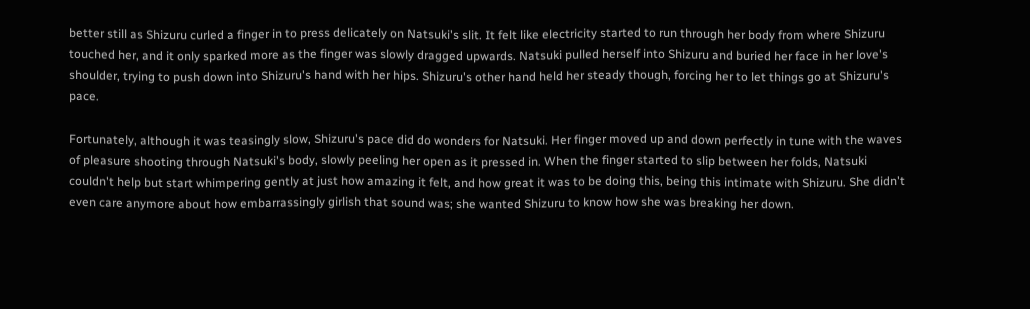better still as Shizuru curled a finger in to press delicately on Natsuki's slit. It felt like electricity started to run through her body from where Shizuru touched her, and it only sparked more as the finger was slowly dragged upwards. Natsuki pulled herself into Shizuru and buried her face in her love's shoulder, trying to push down into Shizuru's hand with her hips. Shizuru's other hand held her steady though, forcing her to let things go at Shizuru's pace.

Fortunately, although it was teasingly slow, Shizuru's pace did do wonders for Natsuki. Her finger moved up and down perfectly in tune with the waves of pleasure shooting through Natsuki's body, slowly peeling her open as it pressed in. When the finger started to slip between her folds, Natsuki couldn't help but start whimpering gently at just how amazing it felt, and how great it was to be doing this, being this intimate with Shizuru. She didn't even care anymore about how embarrassingly girlish that sound was; she wanted Shizuru to know how she was breaking her down.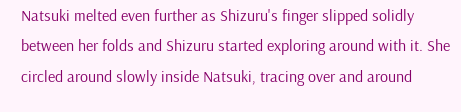Natsuki melted even further as Shizuru's finger slipped solidly between her folds and Shizuru started exploring around with it. She circled around slowly inside Natsuki, tracing over and around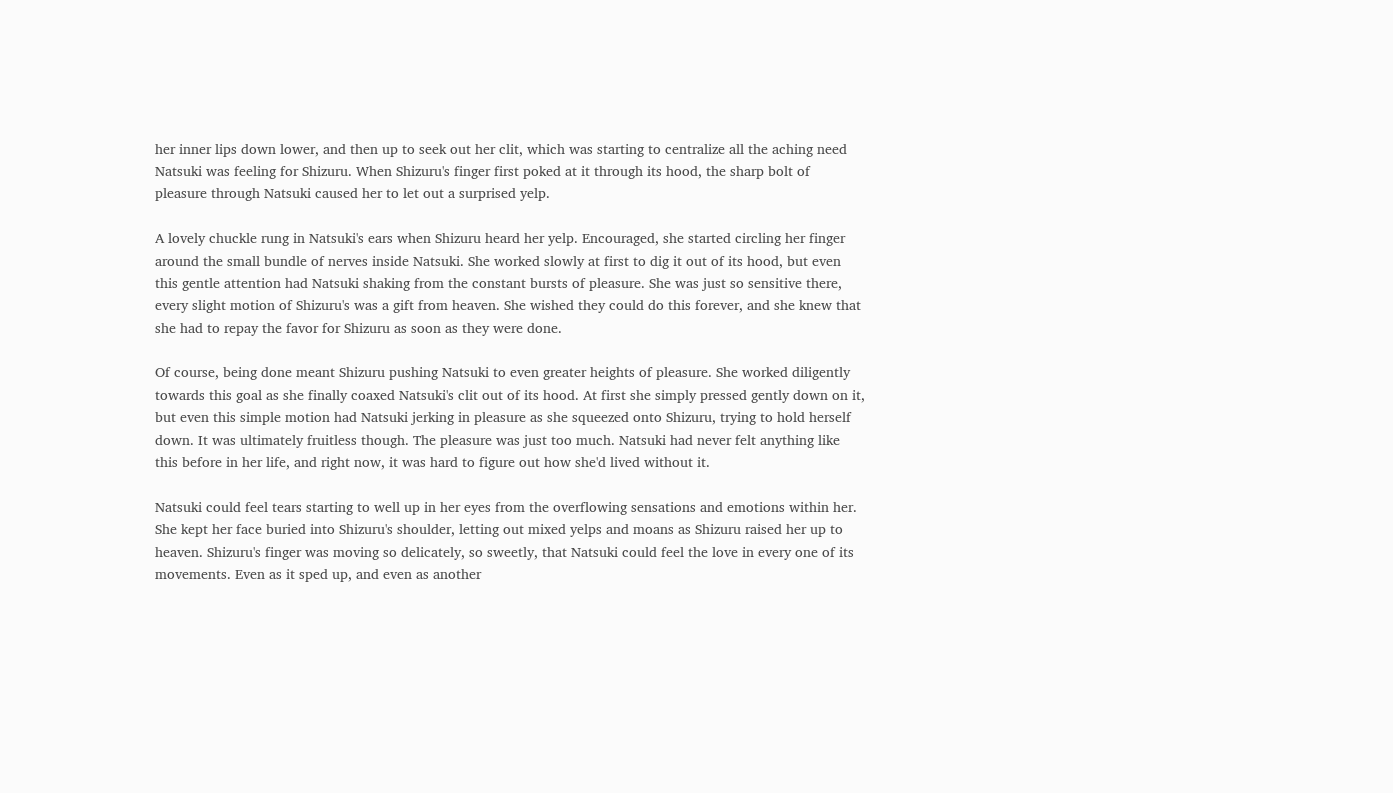her inner lips down lower, and then up to seek out her clit, which was starting to centralize all the aching need Natsuki was feeling for Shizuru. When Shizuru's finger first poked at it through its hood, the sharp bolt of pleasure through Natsuki caused her to let out a surprised yelp.

A lovely chuckle rung in Natsuki's ears when Shizuru heard her yelp. Encouraged, she started circling her finger around the small bundle of nerves inside Natsuki. She worked slowly at first to dig it out of its hood, but even this gentle attention had Natsuki shaking from the constant bursts of pleasure. She was just so sensitive there, every slight motion of Shizuru's was a gift from heaven. She wished they could do this forever, and she knew that she had to repay the favor for Shizuru as soon as they were done.

Of course, being done meant Shizuru pushing Natsuki to even greater heights of pleasure. She worked diligently towards this goal as she finally coaxed Natsuki's clit out of its hood. At first she simply pressed gently down on it, but even this simple motion had Natsuki jerking in pleasure as she squeezed onto Shizuru, trying to hold herself down. It was ultimately fruitless though. The pleasure was just too much. Natsuki had never felt anything like this before in her life, and right now, it was hard to figure out how she'd lived without it.

Natsuki could feel tears starting to well up in her eyes from the overflowing sensations and emotions within her. She kept her face buried into Shizuru's shoulder, letting out mixed yelps and moans as Shizuru raised her up to heaven. Shizuru's finger was moving so delicately, so sweetly, that Natsuki could feel the love in every one of its movements. Even as it sped up, and even as another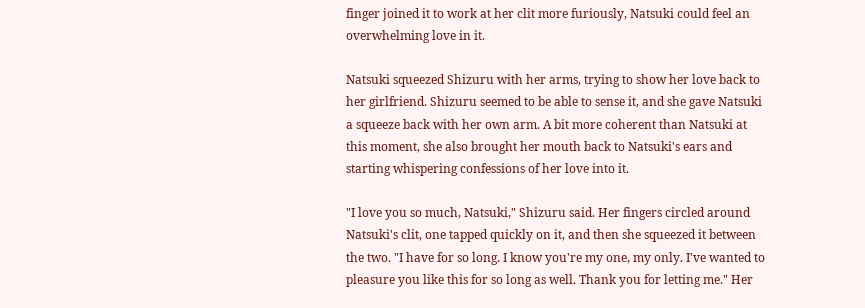finger joined it to work at her clit more furiously, Natsuki could feel an overwhelming love in it.

Natsuki squeezed Shizuru with her arms, trying to show her love back to her girlfriend. Shizuru seemed to be able to sense it, and she gave Natsuki a squeeze back with her own arm. A bit more coherent than Natsuki at this moment, she also brought her mouth back to Natsuki's ears and starting whispering confessions of her love into it.

"I love you so much, Natsuki," Shizuru said. Her fingers circled around Natsuki's clit, one tapped quickly on it, and then she squeezed it between the two. "I have for so long. I know you're my one, my only. I've wanted to pleasure you like this for so long as well. Thank you for letting me." Her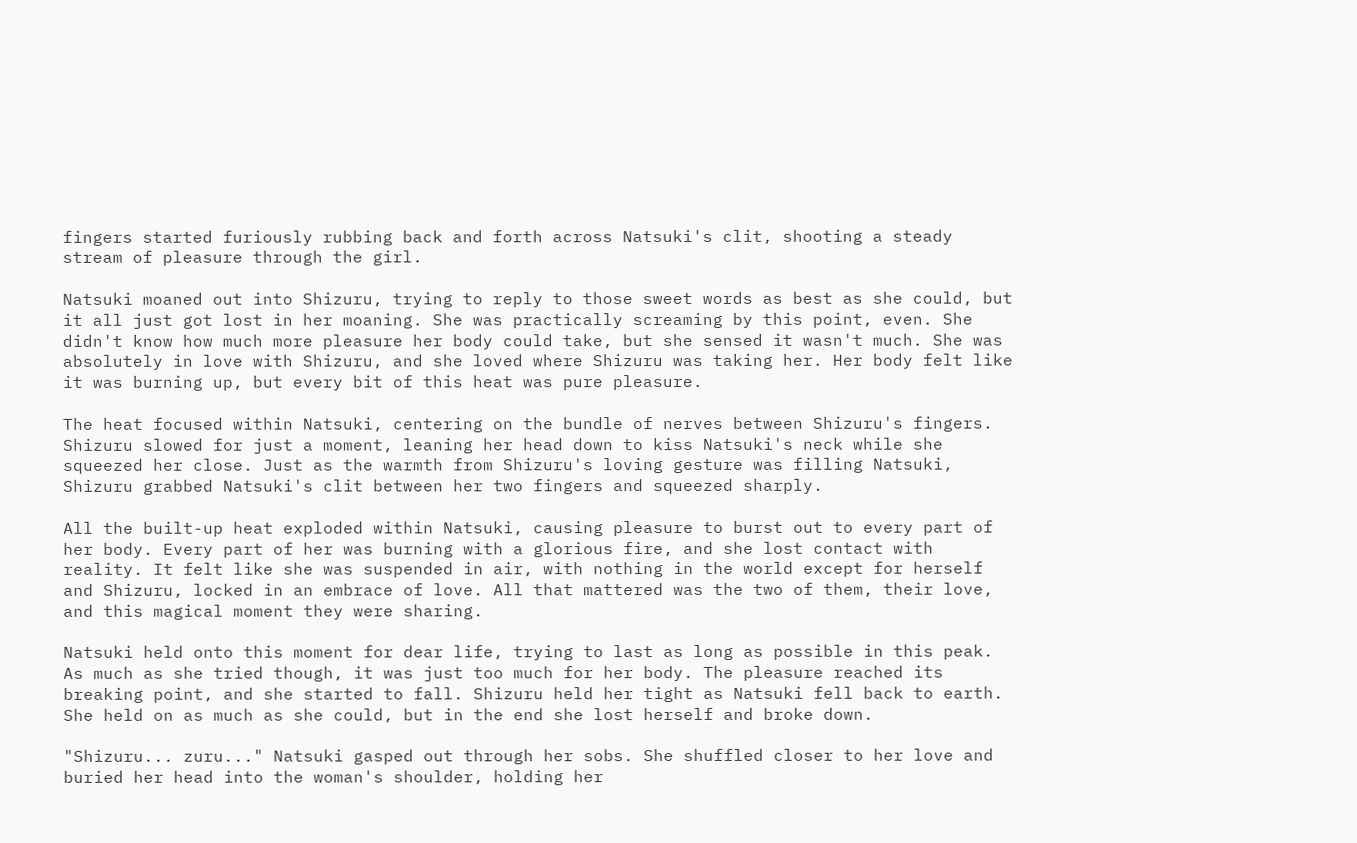fingers started furiously rubbing back and forth across Natsuki's clit, shooting a steady stream of pleasure through the girl.

Natsuki moaned out into Shizuru, trying to reply to those sweet words as best as she could, but it all just got lost in her moaning. She was practically screaming by this point, even. She didn't know how much more pleasure her body could take, but she sensed it wasn't much. She was absolutely in love with Shizuru, and she loved where Shizuru was taking her. Her body felt like it was burning up, but every bit of this heat was pure pleasure.

The heat focused within Natsuki, centering on the bundle of nerves between Shizuru's fingers. Shizuru slowed for just a moment, leaning her head down to kiss Natsuki's neck while she squeezed her close. Just as the warmth from Shizuru's loving gesture was filling Natsuki, Shizuru grabbed Natsuki's clit between her two fingers and squeezed sharply.

All the built-up heat exploded within Natsuki, causing pleasure to burst out to every part of her body. Every part of her was burning with a glorious fire, and she lost contact with reality. It felt like she was suspended in air, with nothing in the world except for herself and Shizuru, locked in an embrace of love. All that mattered was the two of them, their love, and this magical moment they were sharing.

Natsuki held onto this moment for dear life, trying to last as long as possible in this peak. As much as she tried though, it was just too much for her body. The pleasure reached its breaking point, and she started to fall. Shizuru held her tight as Natsuki fell back to earth. She held on as much as she could, but in the end she lost herself and broke down.

"Shizuru... zuru..." Natsuki gasped out through her sobs. She shuffled closer to her love and buried her head into the woman's shoulder, holding her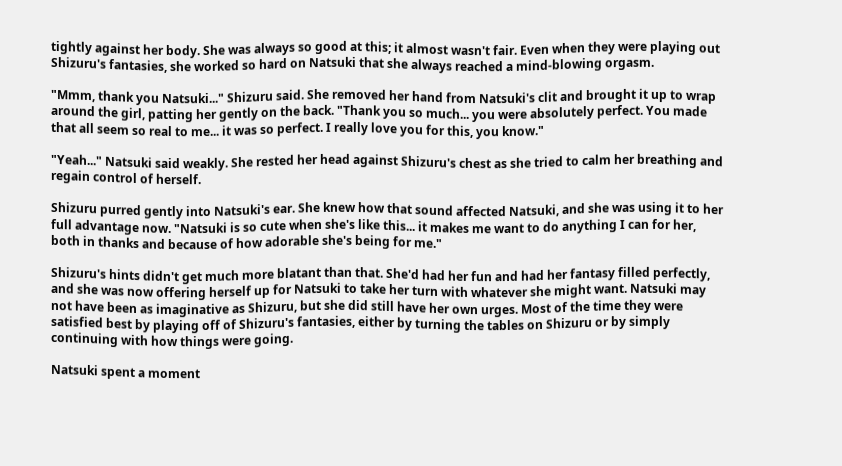tightly against her body. She was always so good at this; it almost wasn't fair. Even when they were playing out Shizuru's fantasies, she worked so hard on Natsuki that she always reached a mind-blowing orgasm.

"Mmm, thank you Natsuki..." Shizuru said. She removed her hand from Natsuki's clit and brought it up to wrap around the girl, patting her gently on the back. "Thank you so much... you were absolutely perfect. You made that all seem so real to me... it was so perfect. I really love you for this, you know."

"Yeah..." Natsuki said weakly. She rested her head against Shizuru's chest as she tried to calm her breathing and regain control of herself.

Shizuru purred gently into Natsuki's ear. She knew how that sound affected Natsuki, and she was using it to her full advantage now. "Natsuki is so cute when she's like this... it makes me want to do anything I can for her, both in thanks and because of how adorable she's being for me."

Shizuru's hints didn't get much more blatant than that. She'd had her fun and had her fantasy filled perfectly, and she was now offering herself up for Natsuki to take her turn with whatever she might want. Natsuki may not have been as imaginative as Shizuru, but she did still have her own urges. Most of the time they were satisfied best by playing off of Shizuru's fantasies, either by turning the tables on Shizuru or by simply continuing with how things were going.

Natsuki spent a moment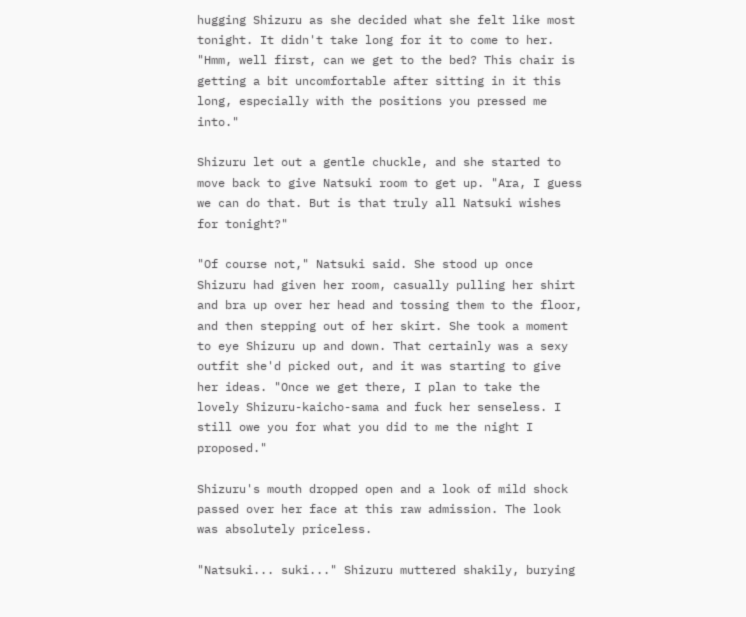hugging Shizuru as she decided what she felt like most tonight. It didn't take long for it to come to her. "Hmm, well first, can we get to the bed? This chair is getting a bit uncomfortable after sitting in it this long, especially with the positions you pressed me into."

Shizuru let out a gentle chuckle, and she started to move back to give Natsuki room to get up. "Ara, I guess we can do that. But is that truly all Natsuki wishes for tonight?"

"Of course not," Natsuki said. She stood up once Shizuru had given her room, casually pulling her shirt and bra up over her head and tossing them to the floor, and then stepping out of her skirt. She took a moment to eye Shizuru up and down. That certainly was a sexy outfit she'd picked out, and it was starting to give her ideas. "Once we get there, I plan to take the lovely Shizuru-kaicho-sama and fuck her senseless. I still owe you for what you did to me the night I proposed."

Shizuru's mouth dropped open and a look of mild shock passed over her face at this raw admission. The look was absolutely priceless.

"Natsuki... suki..." Shizuru muttered shakily, burying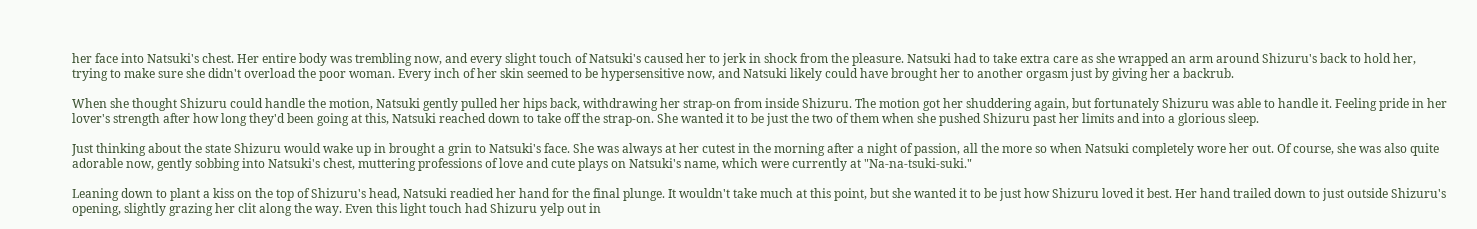her face into Natsuki's chest. Her entire body was trembling now, and every slight touch of Natsuki's caused her to jerk in shock from the pleasure. Natsuki had to take extra care as she wrapped an arm around Shizuru's back to hold her, trying to make sure she didn't overload the poor woman. Every inch of her skin seemed to be hypersensitive now, and Natsuki likely could have brought her to another orgasm just by giving her a backrub.

When she thought Shizuru could handle the motion, Natsuki gently pulled her hips back, withdrawing her strap-on from inside Shizuru. The motion got her shuddering again, but fortunately Shizuru was able to handle it. Feeling pride in her lover's strength after how long they'd been going at this, Natsuki reached down to take off the strap-on. She wanted it to be just the two of them when she pushed Shizuru past her limits and into a glorious sleep.

Just thinking about the state Shizuru would wake up in brought a grin to Natsuki's face. She was always at her cutest in the morning after a night of passion, all the more so when Natsuki completely wore her out. Of course, she was also quite adorable now, gently sobbing into Natsuki's chest, muttering professions of love and cute plays on Natsuki's name, which were currently at "Na-na-tsuki-suki."

Leaning down to plant a kiss on the top of Shizuru's head, Natsuki readied her hand for the final plunge. It wouldn't take much at this point, but she wanted it to be just how Shizuru loved it best. Her hand trailed down to just outside Shizuru's opening, slightly grazing her clit along the way. Even this light touch had Shizuru yelp out in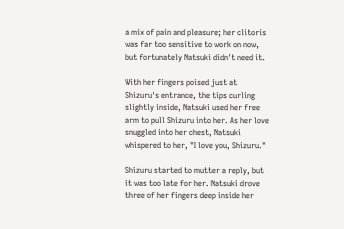a mix of pain and pleasure; her clitoris was far too sensitive to work on now, but fortunately Natsuki didn't need it.

With her fingers poised just at Shizuru's entrance, the tips curling slightly inside, Natsuki used her free arm to pull Shizuru into her. As her love snuggled into her chest, Natsuki whispered to her, "I love you, Shizuru."

Shizuru started to mutter a reply, but it was too late for her. Natsuki drove three of her fingers deep inside her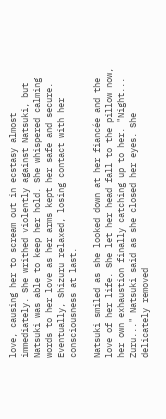love, causing her to scream out in ecstasy almost immediately. She writhed violently against Natsuki, but Natsuki was able to keep her hold. She whispered calming words to her love as her arms kept her safe and secure. Eventually, Shizuru relaxed, losing contact with her consciousness at last.

Natsuki smiled as she looked down at her fiancée and the love of her life. She let her head fall to the pillow now, her own exhaustion finally catching up to her. "Night... Zuru..." Natsuki said as she closed her eyes. She delicately removed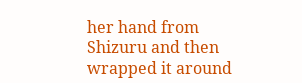her hand from Shizuru and then wrapped it around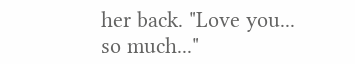her back. "Love you... so much..."